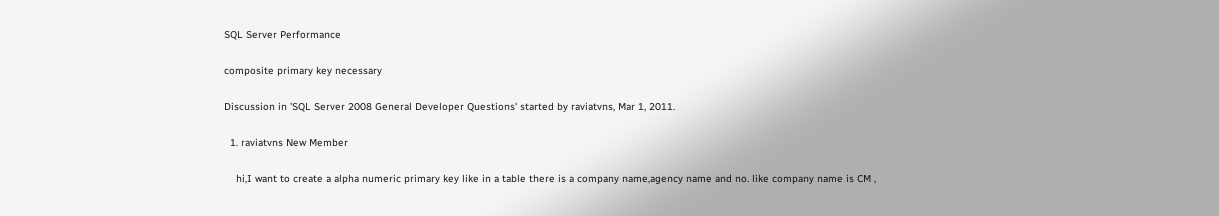SQL Server Performance

composite primary key necessary

Discussion in 'SQL Server 2008 General Developer Questions' started by raviatvns, Mar 1, 2011.

  1. raviatvns New Member

    hi,I want to create a alpha numeric primary key like in a table there is a company name,agency name and no. like company name is CM ,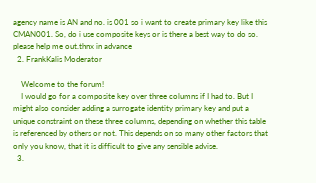agency name is AN and no. is 001 so i want to create primary key like this CMAN001. So, do i use composite keys or is there a best way to do so. please help me out.thnx in advance
  2. FrankKalis Moderator

    Welcome to the forum!
    I would go for a composite key over three columns if I had to. But I might also consider adding a surrogate identity primary key and put a unique constraint on these three columns, depending on whether this table is referenced by others or not. This depends on so many other factors that only you know, that it is difficult to give any sensible advise.
  3.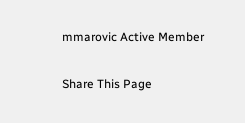mmarovic Active Member

Share This Page